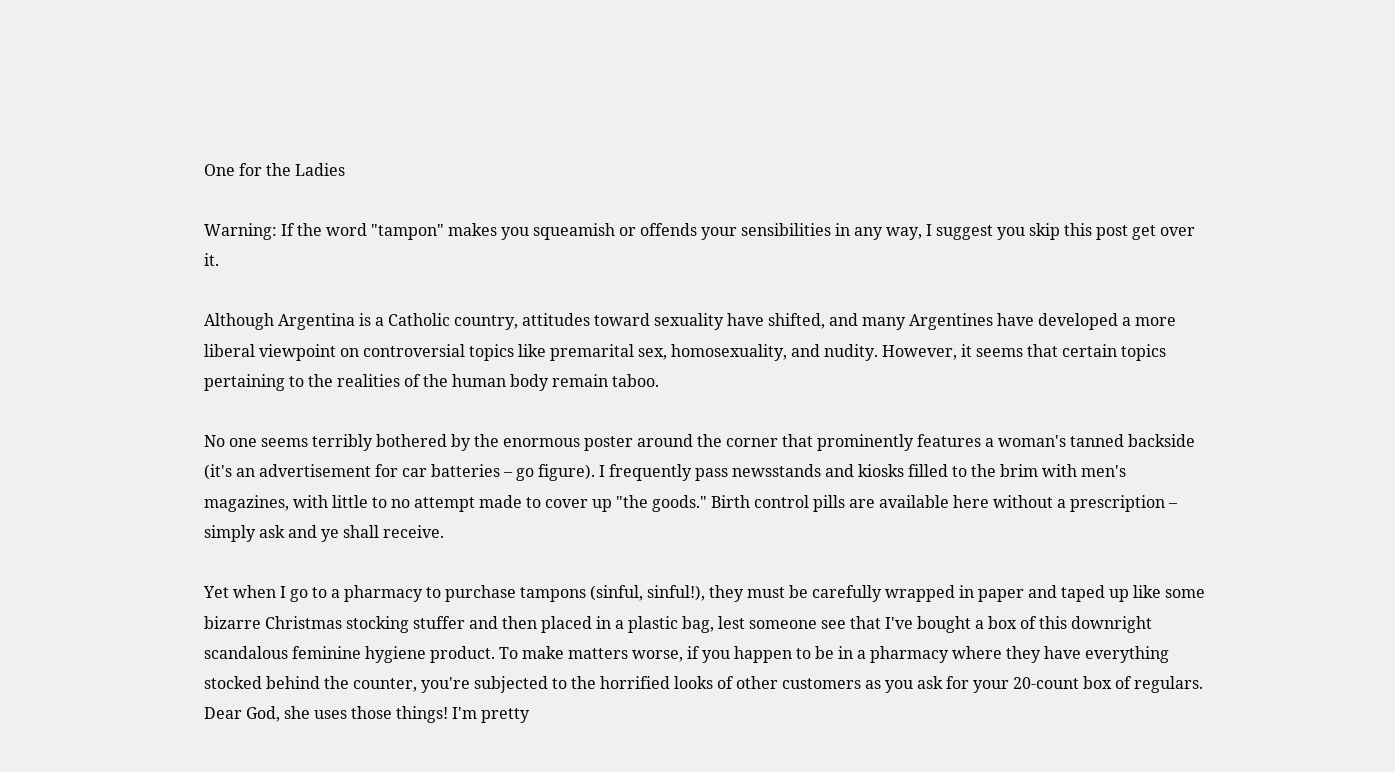One for the Ladies

Warning: If the word "tampon" makes you squeamish or offends your sensibilities in any way, I suggest you skip this post get over it.

Although Argentina is a Catholic country, attitudes toward sexuality have shifted, and many Argentines have developed a more liberal viewpoint on controversial topics like premarital sex, homosexuality, and nudity. However, it seems that certain topics pertaining to the realities of the human body remain taboo.

No one seems terribly bothered by the enormous poster around the corner that prominently features a woman's tanned backside (it's an advertisement for car batteries – go figure). I frequently pass newsstands and kiosks filled to the brim with men's magazines, with little to no attempt made to cover up "the goods." Birth control pills are available here without a prescription – simply ask and ye shall receive.

Yet when I go to a pharmacy to purchase tampons (sinful, sinful!), they must be carefully wrapped in paper and taped up like some bizarre Christmas stocking stuffer and then placed in a plastic bag, lest someone see that I've bought a box of this downright scandalous feminine hygiene product. To make matters worse, if you happen to be in a pharmacy where they have everything stocked behind the counter, you're subjected to the horrified looks of other customers as you ask for your 20-count box of regulars. Dear God, she uses those things! I'm pretty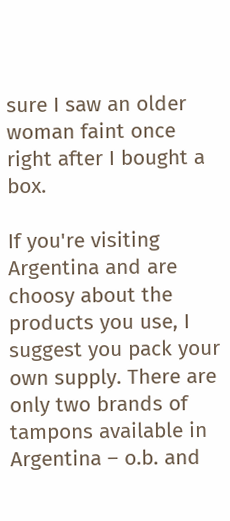sure I saw an older woman faint once right after I bought a box.

If you're visiting Argentina and are choosy about the products you use, I suggest you pack your own supply. There are only two brands of tampons available in Argentina – o.b. and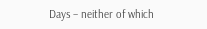Days – neither of which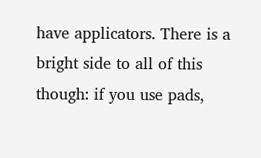have applicators. There is a bright side to all of this though: if you use pads,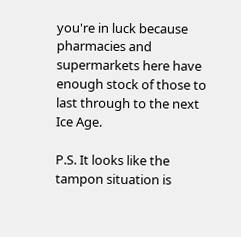you're in luck because pharmacies and supermarkets here have enough stock of those to last through to the next Ice Age.

P.S. It looks like the tampon situation is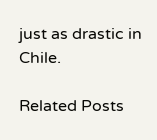just as drastic in Chile.

Related Posts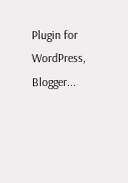Plugin for WordPress, Blogger...